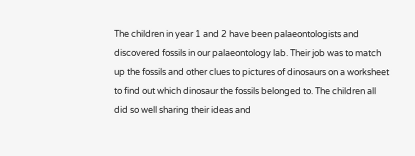The children in year 1 and 2 have been palaeontologists and discovered fossils in our palaeontology lab. Their job was to match up the fossils and other clues to pictures of dinosaurs on a worksheet to find out which dinosaur the fossils belonged to. The children all did so well sharing their ideas and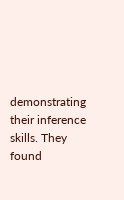demonstrating their inference skills. They found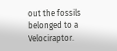out the fossils belonged to a Velociraptor.